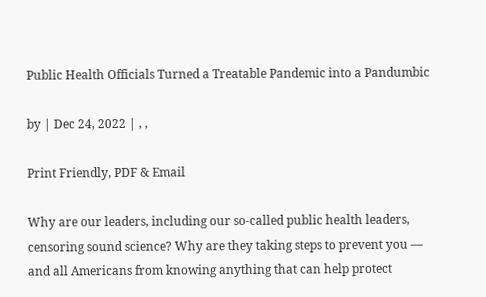Public Health Officials Turned a Treatable Pandemic into a Pandumbic

by | Dec 24, 2022 | , ,

Print Friendly, PDF & Email

Why are our leaders, including our so-called public health leaders, censoring sound science? Why are they taking steps to prevent you — and all Americans from knowing anything that can help protect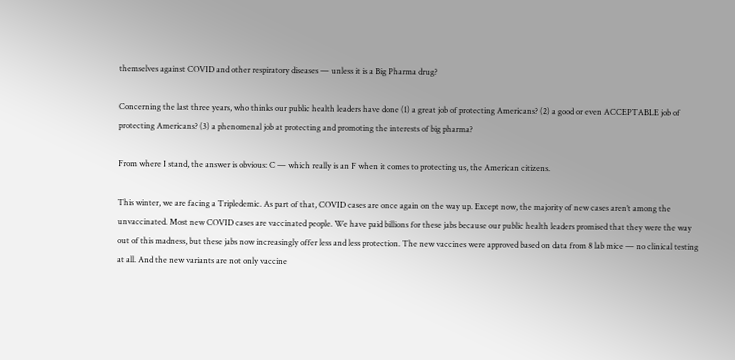themselves against COVID and other respiratory diseases — unless it is a Big Pharma drug?

Concerning the last three years, who thinks our public health leaders have done (1) a great job of protecting Americans? (2) a good or even ACCEPTABLE job of protecting Americans? (3) a phenomenal job at protecting and promoting the interests of big pharma?

From where I stand, the answer is obvious: C — which really is an F when it comes to protecting us, the American citizens.

This winter, we are facing a Tripledemic. As part of that, COVID cases are once again on the way up. Except now, the majority of new cases aren’t among the unvaccinated. Most new COVID cases are vaccinated people. We have paid billions for these jabs because our public health leaders promised that they were the way out of this madness, but these jabs now increasingly offer less and less protection. The new vaccines were approved based on data from 8 lab mice — no clinical testing at all. And the new variants are not only vaccine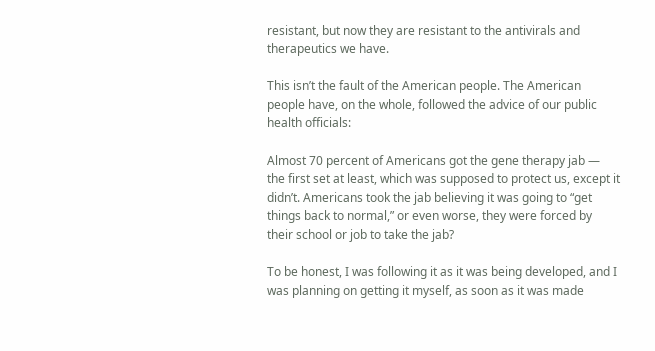resistant, but now they are resistant to the antivirals and therapeutics we have.

This isn’t the fault of the American people. The American people have, on the whole, followed the advice of our public health officials:

Almost 70 percent of Americans got the gene therapy jab — the first set at least, which was supposed to protect us, except it didn’t. Americans took the jab believing it was going to “get things back to normal,” or even worse, they were forced by their school or job to take the jab?

To be honest, I was following it as it was being developed, and I was planning on getting it myself, as soon as it was made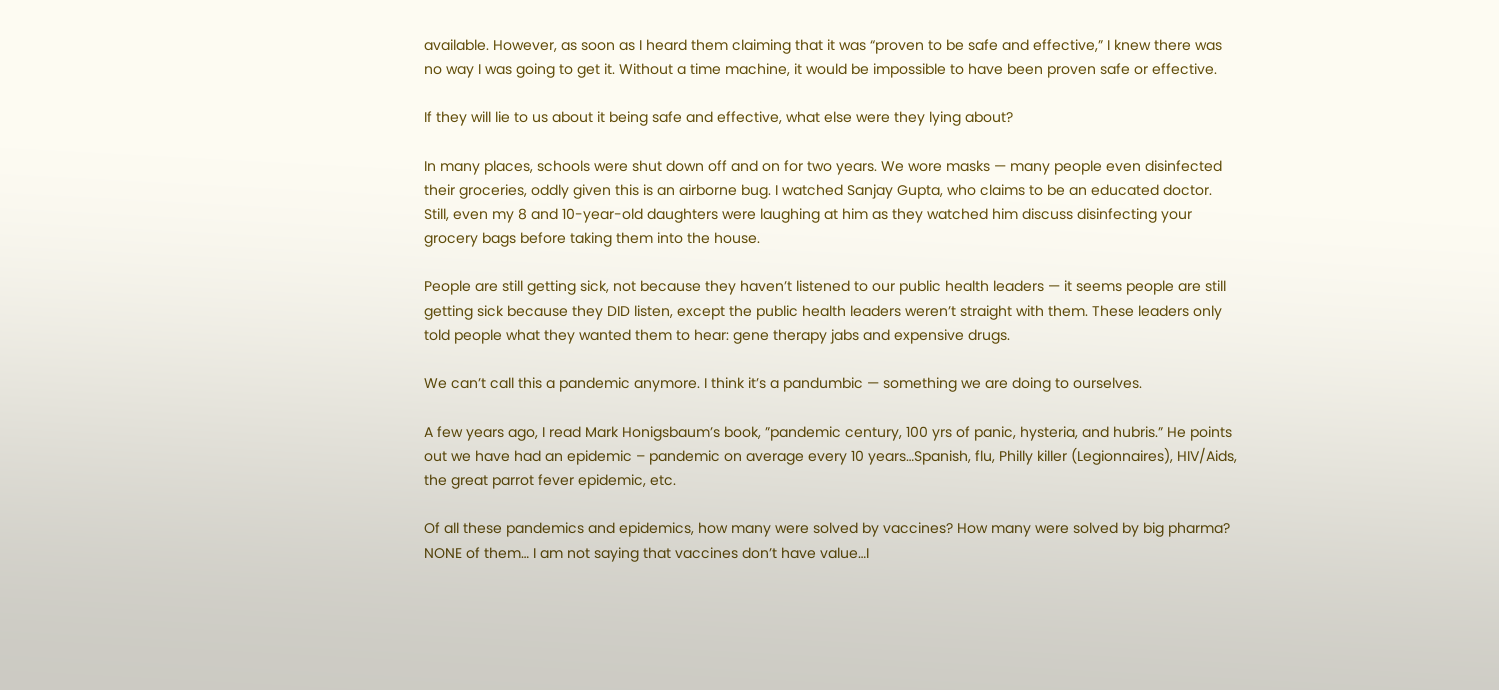available. However, as soon as I heard them claiming that it was “proven to be safe and effective,” I knew there was no way I was going to get it. Without a time machine, it would be impossible to have been proven safe or effective.

If they will lie to us about it being safe and effective, what else were they lying about?

In many places, schools were shut down off and on for two years. We wore masks — many people even disinfected their groceries, oddly given this is an airborne bug. I watched Sanjay Gupta, who claims to be an educated doctor. Still, even my 8 and 10-year-old daughters were laughing at him as they watched him discuss disinfecting your grocery bags before taking them into the house.

People are still getting sick, not because they haven’t listened to our public health leaders — it seems people are still getting sick because they DID listen, except the public health leaders weren’t straight with them. These leaders only told people what they wanted them to hear: gene therapy jabs and expensive drugs.

We can’t call this a pandemic anymore. I think it’s a pandumbic — something we are doing to ourselves.

A few years ago, I read Mark Honigsbaum’s book, ”pandemic century, 100 yrs of panic, hysteria, and hubris.” He points out we have had an epidemic – pandemic on average every 10 years…Spanish, flu, Philly killer (Legionnaires), HIV/Aids, the great parrot fever epidemic, etc.

Of all these pandemics and epidemics, how many were solved by vaccines? How many were solved by big pharma? NONE of them… I am not saying that vaccines don’t have value…I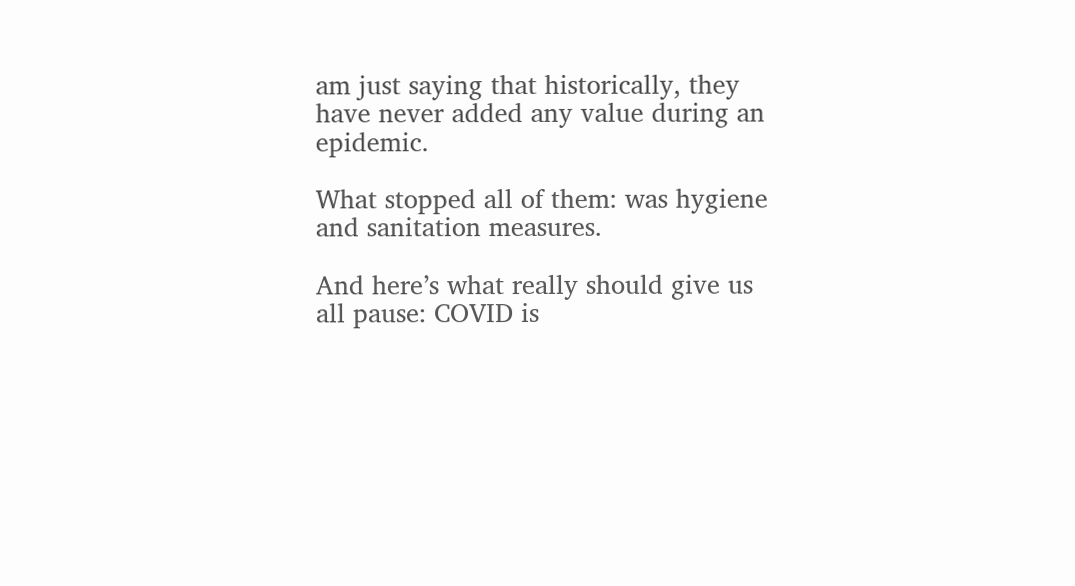am just saying that historically, they have never added any value during an epidemic.

What stopped all of them: was hygiene and sanitation measures.

And here’s what really should give us all pause: COVID is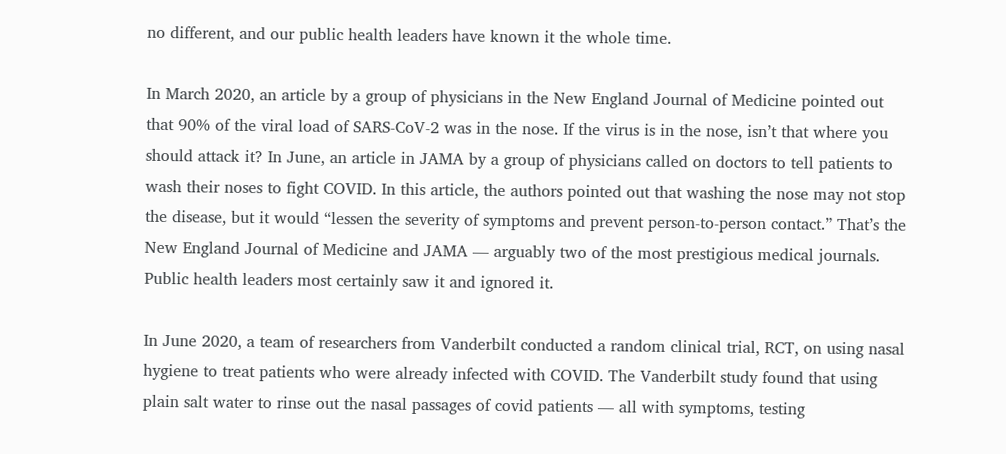no different, and our public health leaders have known it the whole time.

In March 2020, an article by a group of physicians in the New England Journal of Medicine pointed out that 90% of the viral load of SARS-CoV-2 was in the nose. If the virus is in the nose, isn’t that where you should attack it? In June, an article in JAMA by a group of physicians called on doctors to tell patients to wash their noses to fight COVID. In this article, the authors pointed out that washing the nose may not stop the disease, but it would “lessen the severity of symptoms and prevent person-to-person contact.” That’s the New England Journal of Medicine and JAMA — arguably two of the most prestigious medical journals. Public health leaders most certainly saw it and ignored it.

In June 2020, a team of researchers from Vanderbilt conducted a random clinical trial, RCT, on using nasal hygiene to treat patients who were already infected with COVID. The Vanderbilt study found that using plain salt water to rinse out the nasal passages of covid patients — all with symptoms, testing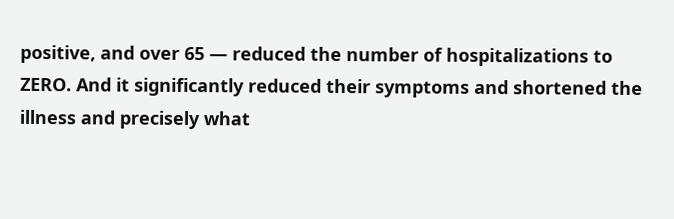positive, and over 65 — reduced the number of hospitalizations to ZERO. And it significantly reduced their symptoms and shortened the illness and precisely what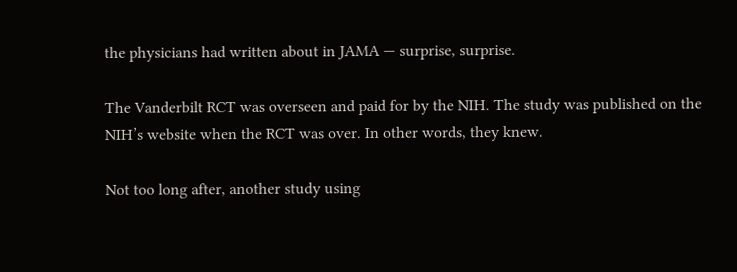the physicians had written about in JAMA — surprise, surprise.

The Vanderbilt RCT was overseen and paid for by the NIH. The study was published on the NIH’s website when the RCT was over. In other words, they knew.

Not too long after, another study using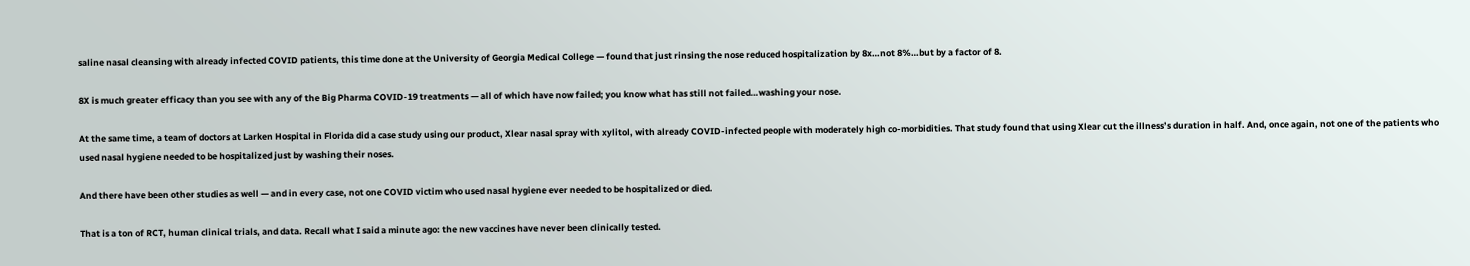saline nasal cleansing with already infected COVID patients, this time done at the University of Georgia Medical College — found that just rinsing the nose reduced hospitalization by 8x…not 8%…but by a factor of 8.

8X is much greater efficacy than you see with any of the Big Pharma COVID-19 treatments — all of which have now failed; you know what has still not failed…washing your nose.

At the same time, a team of doctors at Larken Hospital in Florida did a case study using our product, Xlear nasal spray with xylitol, with already COVID-infected people with moderately high co-morbidities. That study found that using Xlear cut the illness’s duration in half. And, once again, not one of the patients who used nasal hygiene needed to be hospitalized just by washing their noses.

And there have been other studies as well — and in every case, not one COVID victim who used nasal hygiene ever needed to be hospitalized or died.

That is a ton of RCT, human clinical trials, and data. Recall what I said a minute ago: the new vaccines have never been clinically tested.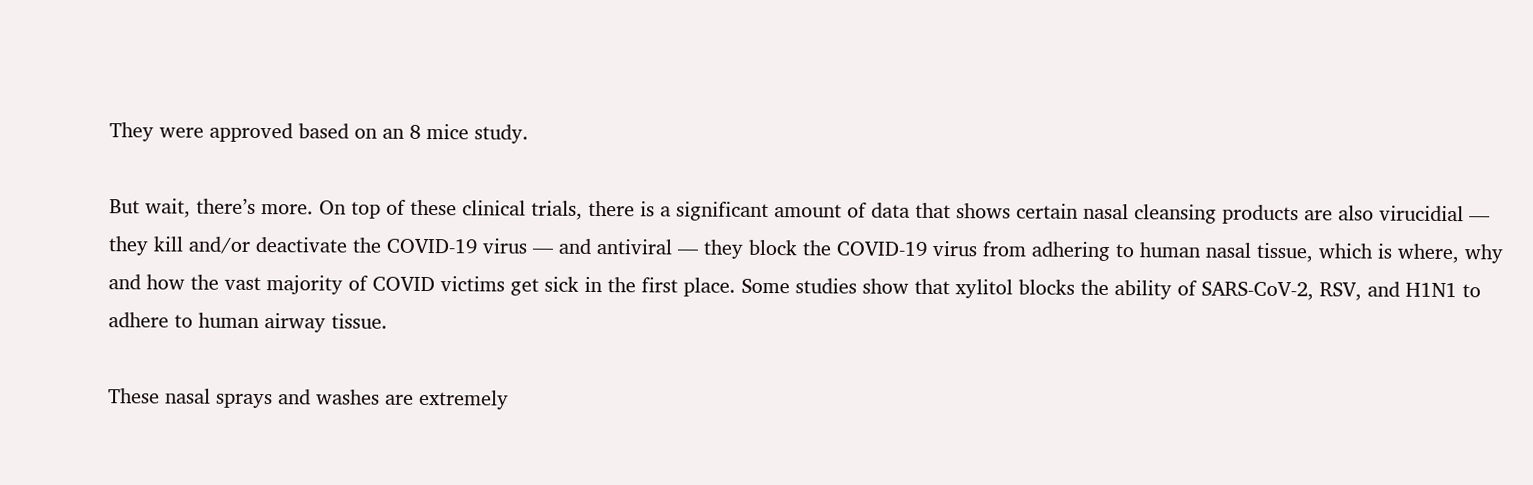They were approved based on an 8 mice study.

But wait, there’s more. On top of these clinical trials, there is a significant amount of data that shows certain nasal cleansing products are also virucidial — they kill and/or deactivate the COVID-19 virus — and antiviral — they block the COVID-19 virus from adhering to human nasal tissue, which is where, why and how the vast majority of COVID victims get sick in the first place. Some studies show that xylitol blocks the ability of SARS-CoV-2, RSV, and H1N1 to adhere to human airway tissue.

These nasal sprays and washes are extremely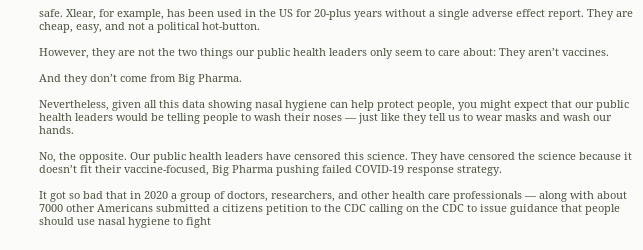safe. Xlear, for example, has been used in the US for 20-plus years without a single adverse effect report. They are cheap, easy, and not a political hot-button.

However, they are not the two things our public health leaders only seem to care about: They aren’t vaccines.

And they don’t come from Big Pharma.

Nevertheless, given all this data showing nasal hygiene can help protect people, you might expect that our public health leaders would be telling people to wash their noses — just like they tell us to wear masks and wash our hands.

No, the opposite. Our public health leaders have censored this science. They have censored the science because it doesn’t fit their vaccine-focused, Big Pharma pushing failed COVID-19 response strategy.

It got so bad that in 2020 a group of doctors, researchers, and other health care professionals — along with about 7000 other Americans submitted a citizens petition to the CDC calling on the CDC to issue guidance that people should use nasal hygiene to fight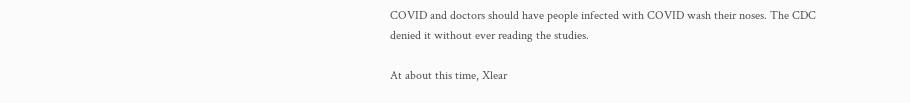COVID and doctors should have people infected with COVID wash their noses. The CDC denied it without ever reading the studies.

At about this time, Xlear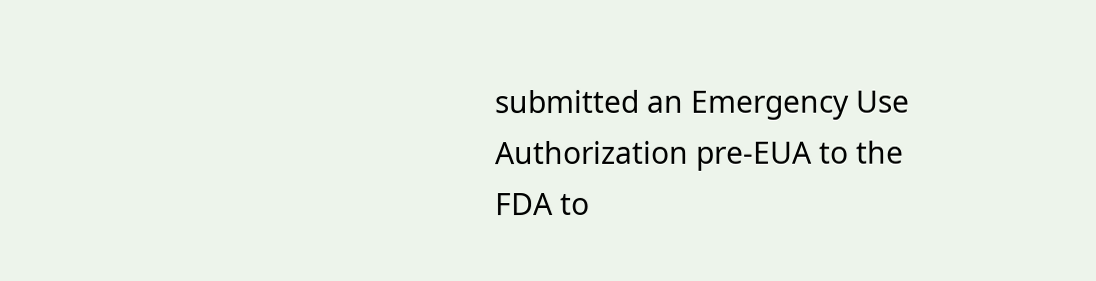submitted an Emergency Use Authorization pre-EUA to the FDA to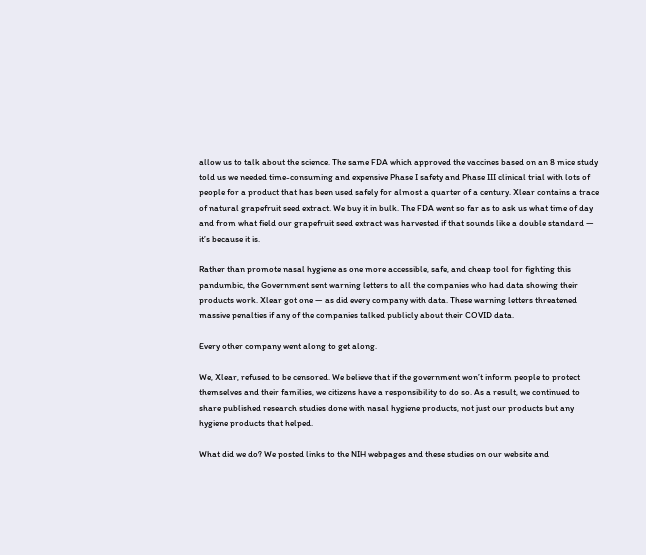allow us to talk about the science. The same FDA which approved the vaccines based on an 8 mice study told us we needed time-consuming and expensive Phase I safety and Phase III clinical trial with lots of people for a product that has been used safely for almost a quarter of a century. Xlear contains a trace of natural grapefruit seed extract. We buy it in bulk. The FDA went so far as to ask us what time of day and from what field our grapefruit seed extract was harvested if that sounds like a double standard — it’s because it is.

Rather than promote nasal hygiene as one more accessible, safe, and cheap tool for fighting this pandumbic, the Government sent warning letters to all the companies who had data showing their products work. Xlear got one — as did every company with data. These warning letters threatened massive penalties if any of the companies talked publicly about their COVID data.

Every other company went along to get along.

We, Xlear, refused to be censored. We believe that if the government won’t inform people to protect themselves and their families, we citizens have a responsibility to do so. As a result, we continued to share published research studies done with nasal hygiene products, not just our products but any hygiene products that helped.

What did we do? We posted links to the NIH webpages and these studies on our website and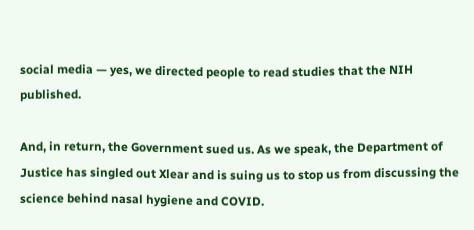social media — yes, we directed people to read studies that the NIH published.

And, in return, the Government sued us. As we speak, the Department of Justice has singled out Xlear and is suing us to stop us from discussing the science behind nasal hygiene and COVID.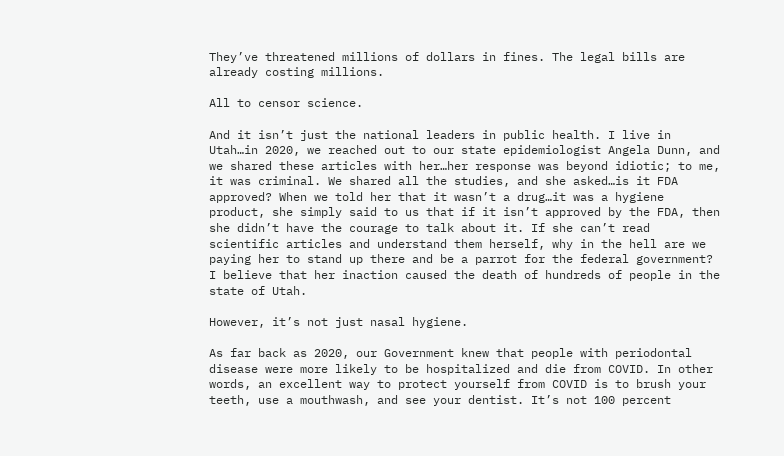They’ve threatened millions of dollars in fines. The legal bills are already costing millions.

All to censor science.

And it isn’t just the national leaders in public health. I live in Utah…in 2020, we reached out to our state epidemiologist Angela Dunn, and we shared these articles with her…her response was beyond idiotic; to me, it was criminal. We shared all the studies, and she asked…is it FDA approved? When we told her that it wasn’t a drug…it was a hygiene product, she simply said to us that if it isn’t approved by the FDA, then she didn’t have the courage to talk about it. If she can’t read scientific articles and understand them herself, why in the hell are we paying her to stand up there and be a parrot for the federal government? I believe that her inaction caused the death of hundreds of people in the state of Utah.

However, it’s not just nasal hygiene.

As far back as 2020, our Government knew that people with periodontal disease were more likely to be hospitalized and die from COVID. In other words, an excellent way to protect yourself from COVID is to brush your teeth, use a mouthwash, and see your dentist. It’s not 100 percent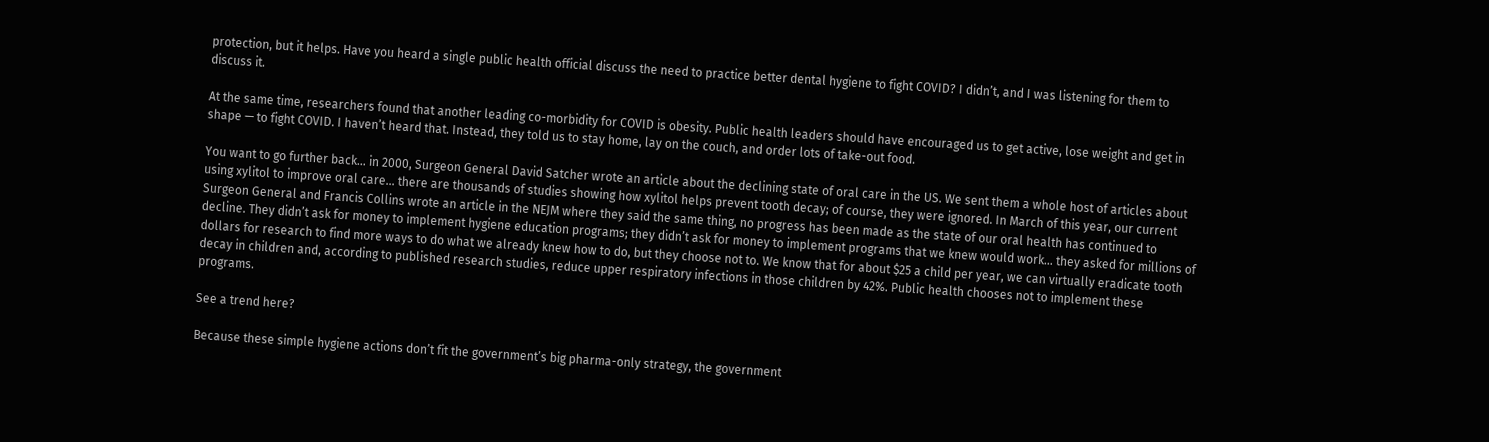protection, but it helps. Have you heard a single public health official discuss the need to practice better dental hygiene to fight COVID? I didn’t, and I was listening for them to discuss it.

At the same time, researchers found that another leading co-morbidity for COVID is obesity. Public health leaders should have encouraged us to get active, lose weight and get in shape — to fight COVID. I haven’t heard that. Instead, they told us to stay home, lay on the couch, and order lots of take-out food.

You want to go further back… in 2000, Surgeon General David Satcher wrote an article about the declining state of oral care in the US. We sent them a whole host of articles about using xylitol to improve oral care… there are thousands of studies showing how xylitol helps prevent tooth decay; of course, they were ignored. In March of this year, our current Surgeon General and Francis Collins wrote an article in the NEJM where they said the same thing, no progress has been made as the state of our oral health has continued to decline. They didn’t ask for money to implement hygiene education programs; they didn’t ask for money to implement programs that we knew would work… they asked for millions of dollars for research to find more ways to do what we already knew how to do, but they choose not to. We know that for about $25 a child per year, we can virtually eradicate tooth decay in children and, according to published research studies, reduce upper respiratory infections in those children by 42%. Public health chooses not to implement these programs.

See a trend here?

Because these simple hygiene actions don’t fit the government’s big pharma-only strategy, the government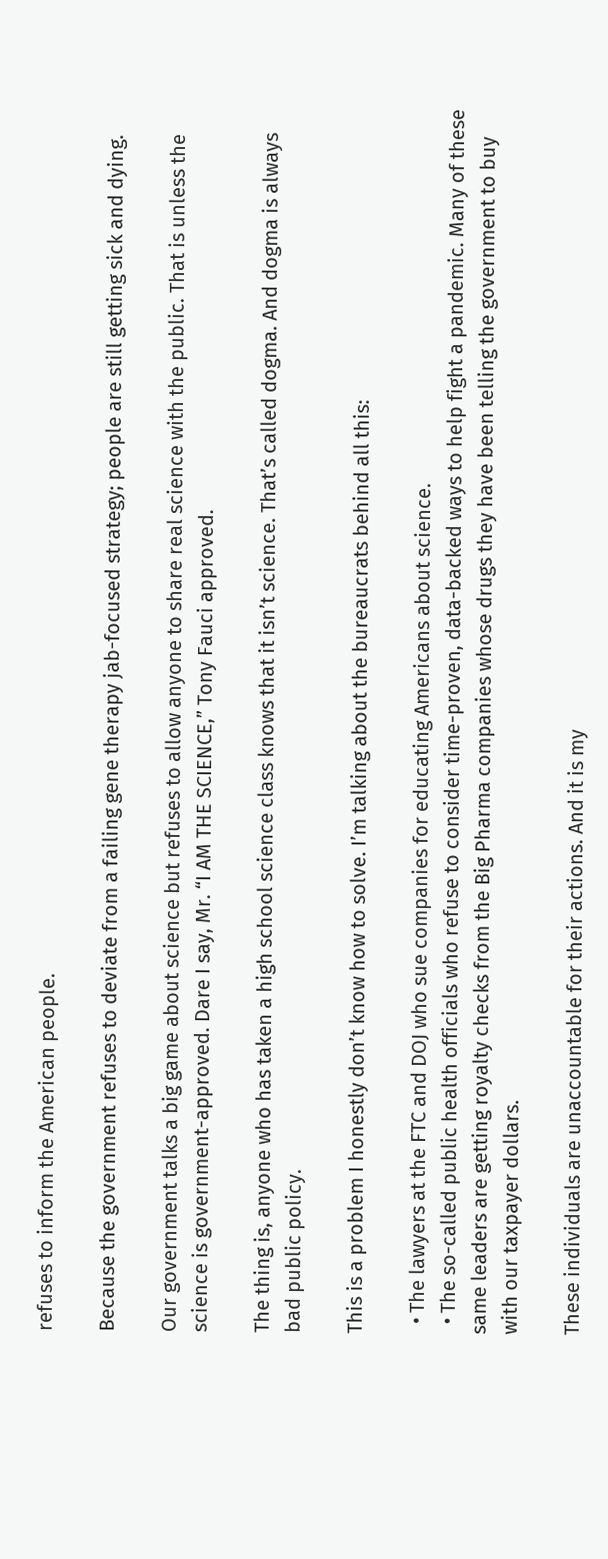refuses to inform the American people.

Because the government refuses to deviate from a failing gene therapy jab-focused strategy; people are still getting sick and dying.

Our government talks a big game about science but refuses to allow anyone to share real science with the public. That is unless the science is government-approved. Dare I say, Mr. “I AM THE SCIENCE,” Tony Fauci approved.

The thing is, anyone who has taken a high school science class knows that it isn’t science. That’s called dogma. And dogma is always bad public policy.

This is a problem I honestly don’t know how to solve. I’m talking about the bureaucrats behind all this:

  • The lawyers at the FTC and DOJ who sue companies for educating Americans about science.
  • The so-called public health officials who refuse to consider time-proven, data-backed ways to help fight a pandemic. Many of these same leaders are getting royalty checks from the Big Pharma companies whose drugs they have been telling the government to buy with our taxpayer dollars.

These individuals are unaccountable for their actions. And it is my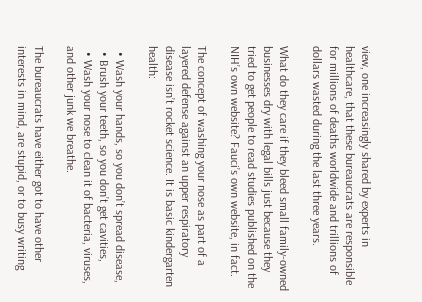view, one increasingly shared by experts in healthcare, that these bureaucrats are responsible for millions of deaths worldwide and trillions of dollars wasted during the last three years.

What do they care if they bleed small family-owned businesses dry with legal bills just because they tried to get people to read studies published on the NIH’s own website? Fauci’s own website, in fact.

The concept of washing your nose as part of a layered defense against an upper respiratory disease isn’t rocket science. It is basic kindergarten health:

  • Wash your hands, so you don’t spread disease,
  • Brush your teeth, so you don’t get cavities,
  • Wash your nose to clean it of bacteria, viruses, and other junk we breathe.

The bureaucrats have either got to have other interests in mind, are stupid, or to busy writing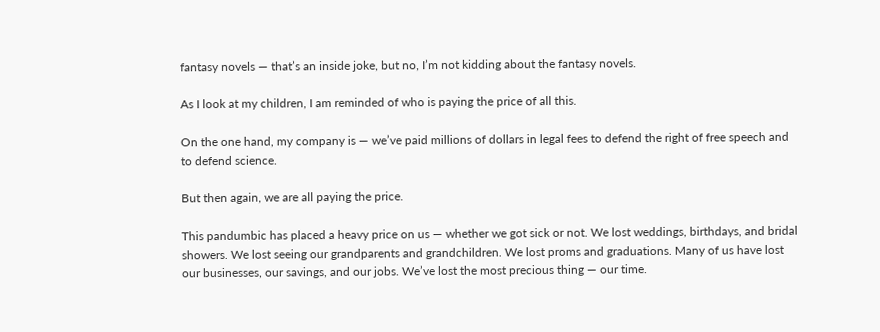fantasy novels — that’s an inside joke, but no, I’m not kidding about the fantasy novels.

As I look at my children, I am reminded of who is paying the price of all this.

On the one hand, my company is — we’ve paid millions of dollars in legal fees to defend the right of free speech and to defend science.

But then again, we are all paying the price.

This pandumbic has placed a heavy price on us — whether we got sick or not. We lost weddings, birthdays, and bridal showers. We lost seeing our grandparents and grandchildren. We lost proms and graduations. Many of us have lost our businesses, our savings, and our jobs. We’ve lost the most precious thing — our time.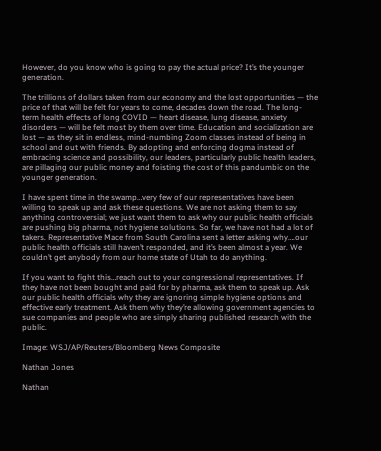However, do you know who is going to pay the actual price? It’s the younger generation.

The trillions of dollars taken from our economy and the lost opportunities — the price of that will be felt for years to come, decades down the road. The long-term health effects of long COVID — heart disease, lung disease, anxiety disorders — will be felt most by them over time. Education and socialization are lost — as they sit in endless, mind-numbing Zoom classes instead of being in school and out with friends. By adopting and enforcing dogma instead of embracing science and possibility, our leaders, particularly public health leaders, are pillaging our public money and foisting the cost of this pandumbic on the younger generation.

I have spent time in the swamp…very few of our representatives have been willing to speak up and ask these questions. We are not asking them to say anything controversial; we just want them to ask why our public health officials are pushing big pharma, not hygiene solutions. So far, we have not had a lot of takers. Representative Mace from South Carolina sent a letter asking why….our public health officials still haven’t responded, and it’s been almost a year. We couldn’t get anybody from our home state of Utah to do anything.

If you want to fight this…reach out to your congressional representatives. If they have not been bought and paid for by pharma, ask them to speak up. Ask our public health officials why they are ignoring simple hygiene options and effective early treatment. Ask them why they’re allowing government agencies to sue companies and people who are simply sharing published research with the public.

Image: WSJ/AP/Reuters/Bloomberg News Composite

Nathan Jones

Nathan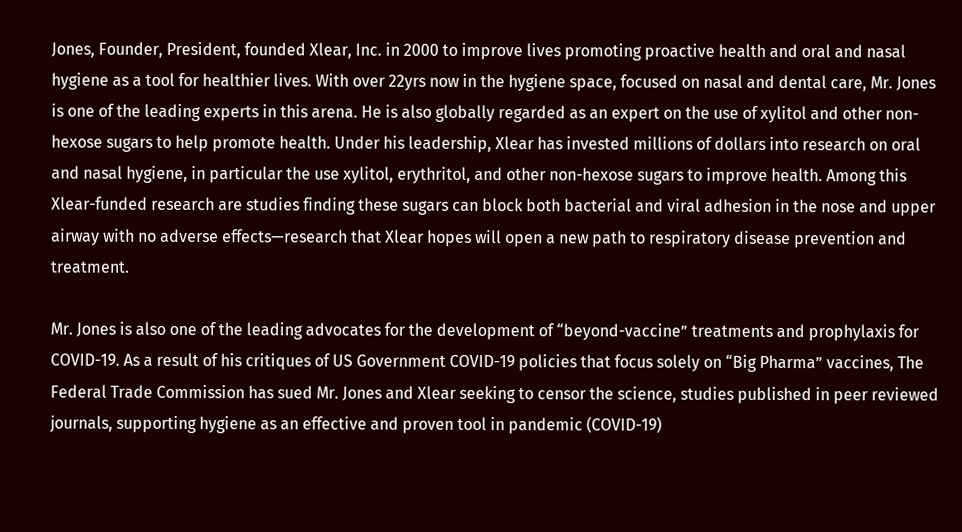Jones, Founder, President, founded Xlear, Inc. in 2000 to improve lives promoting proactive health and oral and nasal hygiene as a tool for healthier lives. With over 22yrs now in the hygiene space, focused on nasal and dental care, Mr. Jones is one of the leading experts in this arena. He is also globally regarded as an expert on the use of xylitol and other non-hexose sugars to help promote health. Under his leadership, Xlear has invested millions of dollars into research on oral and nasal hygiene, in particular the use xylitol, erythritol, and other non-hexose sugars to improve health. Among this Xlear-funded research are studies finding these sugars can block both bacterial and viral adhesion in the nose and upper airway with no adverse effects—research that Xlear hopes will open a new path to respiratory disease prevention and treatment.

Mr. Jones is also one of the leading advocates for the development of “beyond-vaccine” treatments and prophylaxis for COVID-19. As a result of his critiques of US Government COVID-19 policies that focus solely on “Big Pharma” vaccines, The Federal Trade Commission has sued Mr. Jones and Xlear seeking to censor the science, studies published in peer reviewed journals, supporting hygiene as an effective and proven tool in pandemic (COVID-19)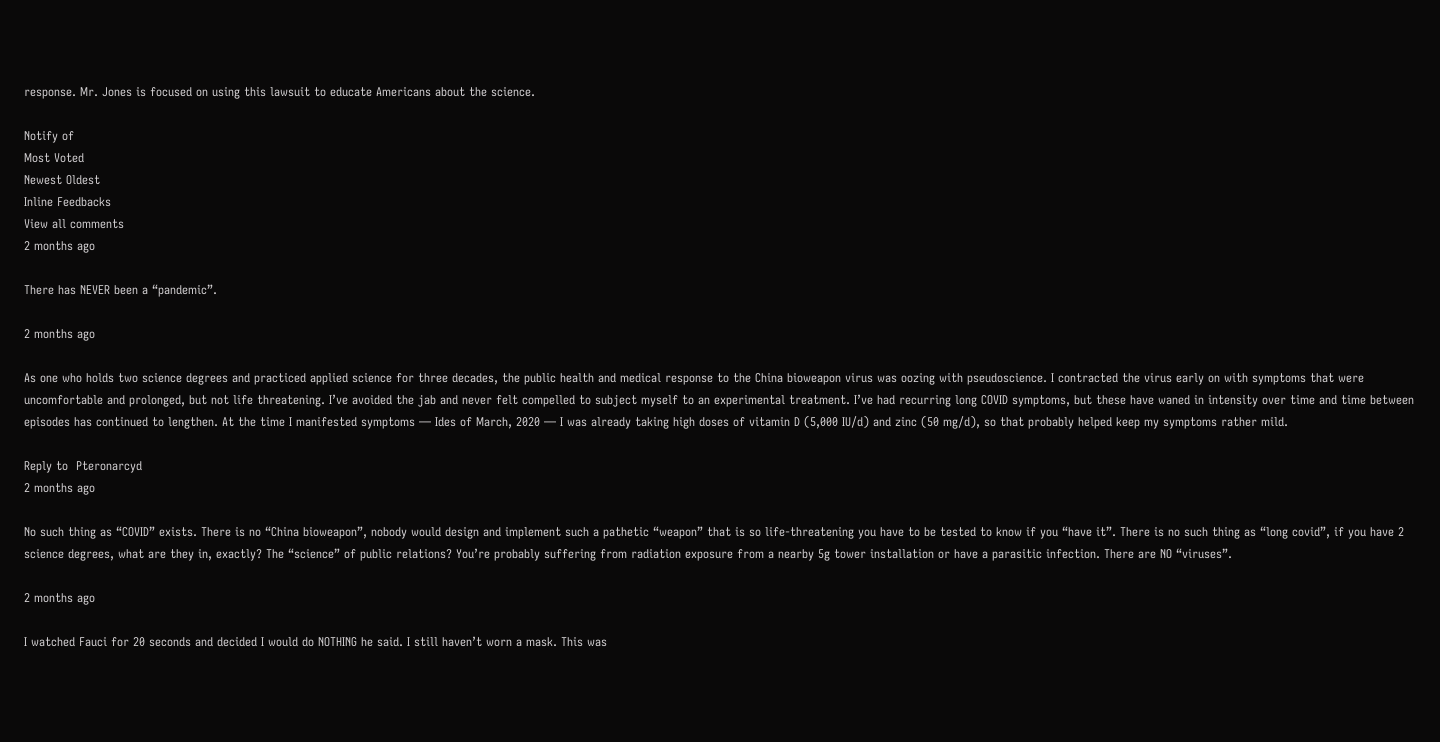response. Mr. Jones is focused on using this lawsuit to educate Americans about the science.

Notify of
Most Voted
Newest Oldest
Inline Feedbacks
View all comments
2 months ago

There has NEVER been a “pandemic”.

2 months ago

As one who holds two science degrees and practiced applied science for three decades, the public health and medical response to the China bioweapon virus was oozing with pseudoscience. I contracted the virus early on with symptoms that were uncomfortable and prolonged, but not life threatening. I’ve avoided the jab and never felt compelled to subject myself to an experimental treatment. I’ve had recurring long COVID symptoms, but these have waned in intensity over time and time between episodes has continued to lengthen. At the time I manifested symptoms — Ides of March, 2020 — I was already taking high doses of vitamin D (5,000 IU/d) and zinc (50 mg/d), so that probably helped keep my symptoms rather mild.

Reply to  Pteronarcyd
2 months ago

No such thing as “COVID” exists. There is no “China bioweapon”, nobody would design and implement such a pathetic “weapon” that is so life-threatening you have to be tested to know if you “have it”. There is no such thing as “long covid”, if you have 2 science degrees, what are they in, exactly? The “science” of public relations? You’re probably suffering from radiation exposure from a nearby 5g tower installation or have a parasitic infection. There are NO “viruses”.

2 months ago

I watched Fauci for 20 seconds and decided I would do NOTHING he said. I still haven’t worn a mask. This was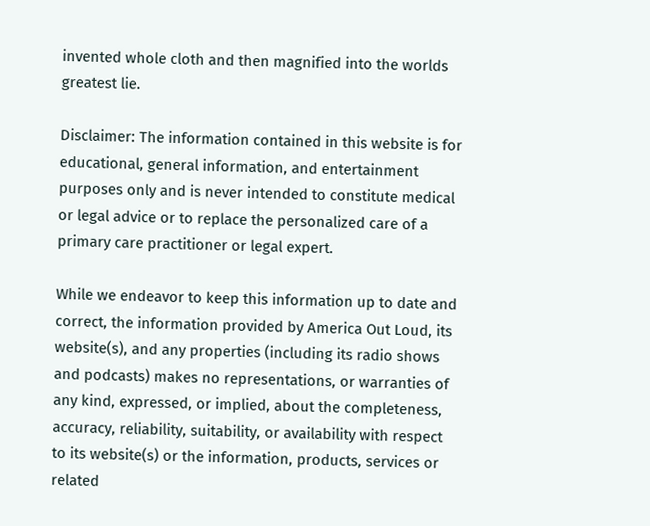invented whole cloth and then magnified into the worlds greatest lie.

Disclaimer: The information contained in this website is for educational, general information, and entertainment purposes only and is never intended to constitute medical or legal advice or to replace the personalized care of a primary care practitioner or legal expert.

While we endeavor to keep this information up to date and correct, the information provided by America Out Loud, its website(s), and any properties (including its radio shows and podcasts) makes no representations, or warranties of any kind, expressed, or implied, about the completeness, accuracy, reliability, suitability, or availability with respect to its website(s) or the information, products, services or related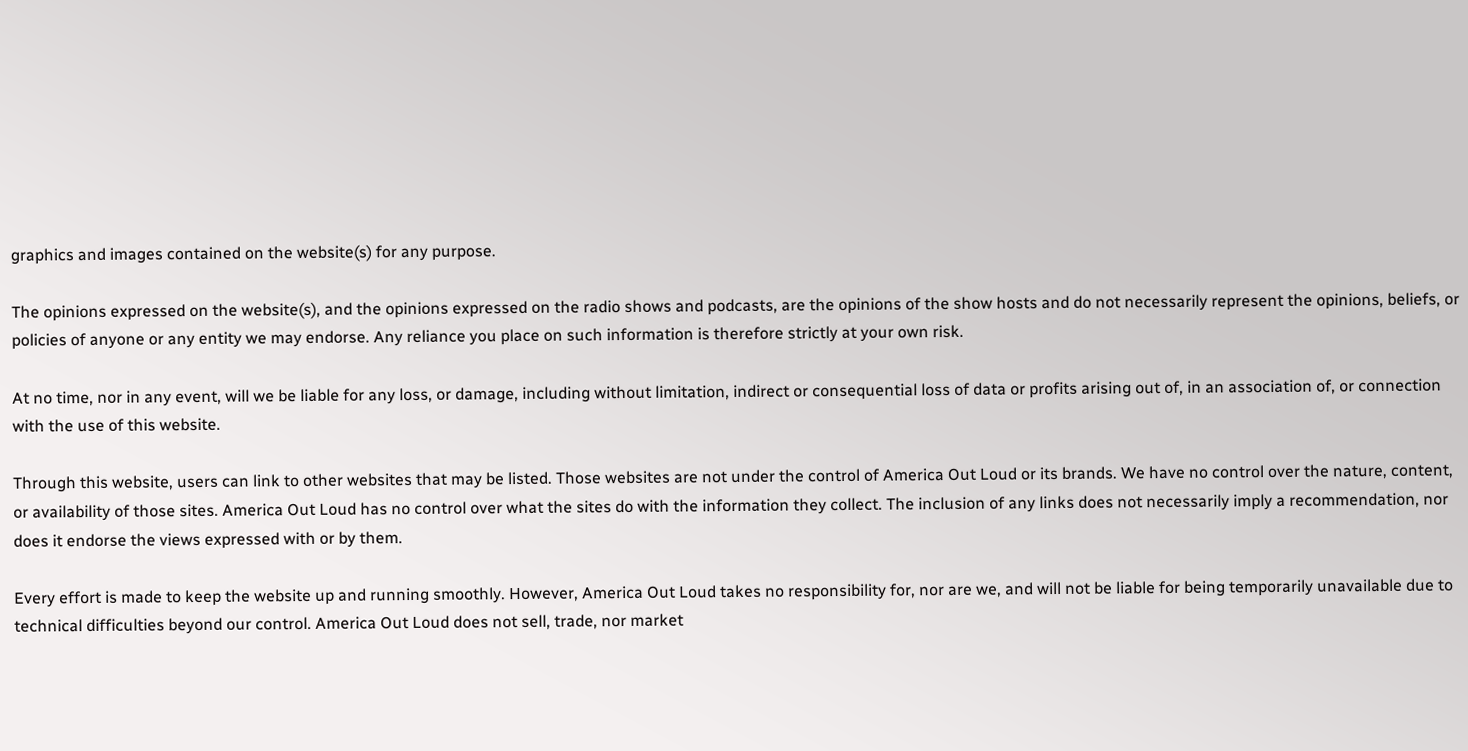graphics and images contained on the website(s) for any purpose.

The opinions expressed on the website(s), and the opinions expressed on the radio shows and podcasts, are the opinions of the show hosts and do not necessarily represent the opinions, beliefs, or policies of anyone or any entity we may endorse. Any reliance you place on such information is therefore strictly at your own risk.

At no time, nor in any event, will we be liable for any loss, or damage, including without limitation, indirect or consequential loss of data or profits arising out of, in an association of, or connection with the use of this website.

Through this website, users can link to other websites that may be listed. Those websites are not under the control of America Out Loud or its brands. We have no control over the nature, content, or availability of those sites. America Out Loud has no control over what the sites do with the information they collect. The inclusion of any links does not necessarily imply a recommendation, nor does it endorse the views expressed with or by them.

Every effort is made to keep the website up and running smoothly. However, America Out Loud takes no responsibility for, nor are we, and will not be liable for being temporarily unavailable due to technical difficulties beyond our control. America Out Loud does not sell, trade, nor market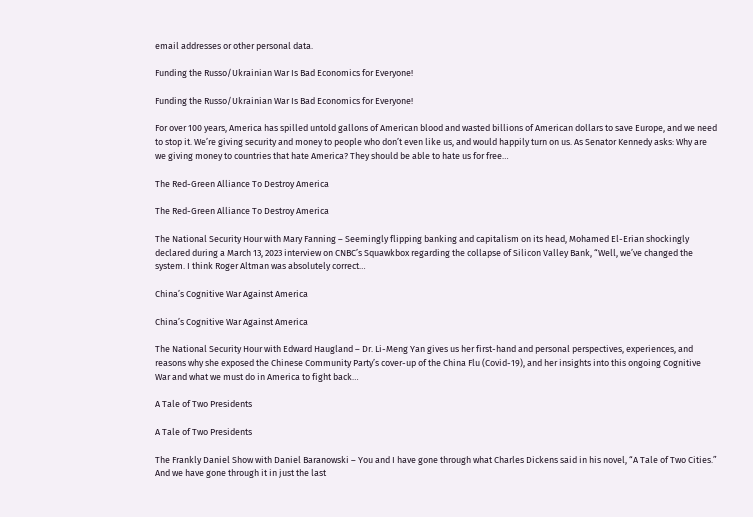email addresses or other personal data.

Funding the Russo/Ukrainian War Is Bad Economics for Everyone!

Funding the Russo/Ukrainian War Is Bad Economics for Everyone!

For over 100 years, America has spilled untold gallons of American blood and wasted billions of American dollars to save Europe, and we need to stop it. We’re giving security and money to people who don’t even like us, and would happily turn on us. As Senator Kennedy asks: Why are we giving money to countries that hate America? They should be able to hate us for free…

The Red-Green Alliance To Destroy America

The Red-Green Alliance To Destroy America

The National Security Hour with Mary Fanning – Seemingly flipping banking and capitalism on its head, Mohamed El-Erian shockingly declared during a March 13, 2023 interview on CNBC’s Squawkbox regarding the collapse of Silicon Valley Bank, “Well, we’ve changed the system. I think Roger Altman was absolutely correct…

China’s Cognitive War Against America

China’s Cognitive War Against America

The National Security Hour with Edward Haugland – Dr. Li-Meng Yan gives us her first-hand and personal perspectives, experiences, and reasons why she exposed the Chinese Community Party’s cover-up of the China Flu (Covid-19), and her insights into this ongoing Cognitive War and what we must do in America to fight back…

A Tale of Two Presidents

A Tale of Two Presidents

The Frankly Daniel Show with Daniel Baranowski – You and I have gone through what Charles Dickens said in his novel, “A Tale of Two Cities.” And we have gone through it in just the last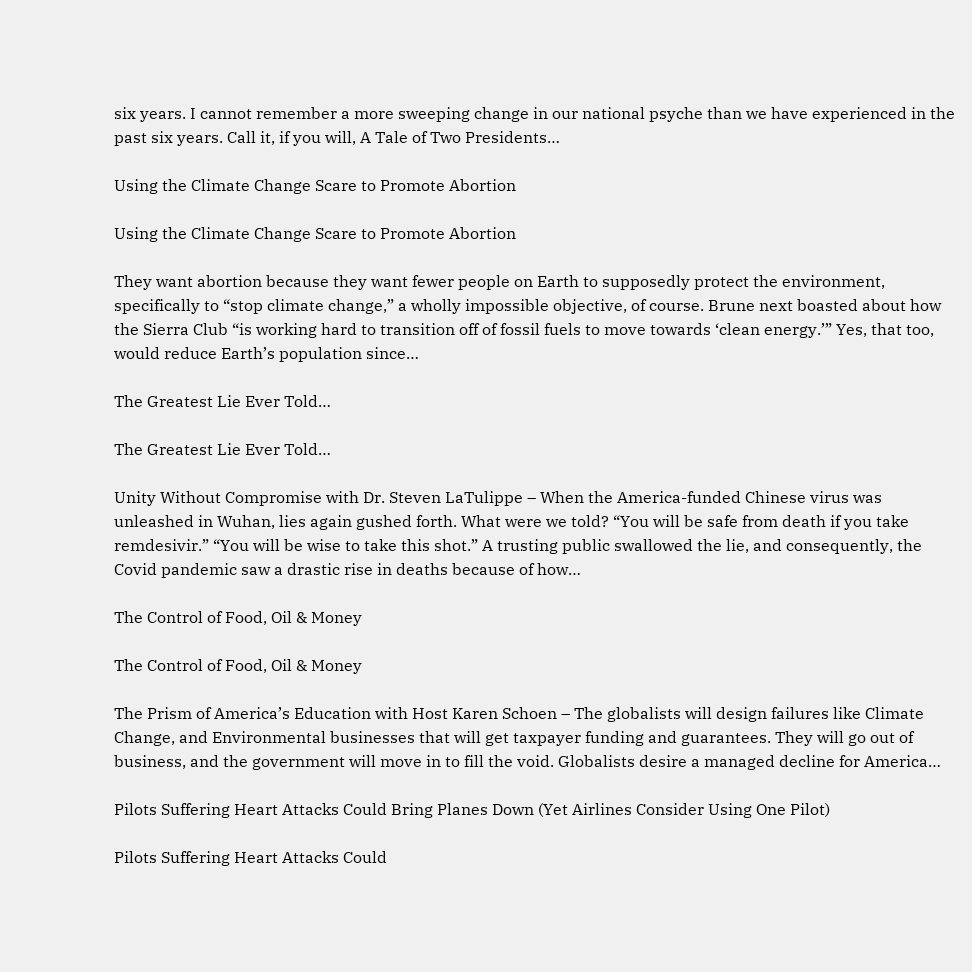six years. I cannot remember a more sweeping change in our national psyche than we have experienced in the past six years. Call it, if you will, A Tale of Two Presidents…

Using the Climate Change Scare to Promote Abortion

Using the Climate Change Scare to Promote Abortion

They want abortion because they want fewer people on Earth to supposedly protect the environment, specifically to “stop climate change,” a wholly impossible objective, of course. Brune next boasted about how the Sierra Club “is working hard to transition off of fossil fuels to move towards ‘clean energy.’” Yes, that too, would reduce Earth’s population since…

The Greatest Lie Ever Told…

The Greatest Lie Ever Told…

Unity Without Compromise with Dr. Steven LaTulippe – When the America-funded Chinese virus was unleashed in Wuhan, lies again gushed forth. What were we told? “You will be safe from death if you take remdesivir.” “You will be wise to take this shot.” A trusting public swallowed the lie, and consequently, the Covid pandemic saw a drastic rise in deaths because of how…

The Control of Food, Oil & Money

The Control of Food, Oil & Money

The Prism of America’s Education with Host Karen Schoen – The globalists will design failures like Climate Change, and Environmental businesses that will get taxpayer funding and guarantees. They will go out of business, and the government will move in to fill the void. Globalists desire a managed decline for America…

Pilots Suffering Heart Attacks Could Bring Planes Down (Yet Airlines Consider Using One Pilot)

Pilots Suffering Heart Attacks Could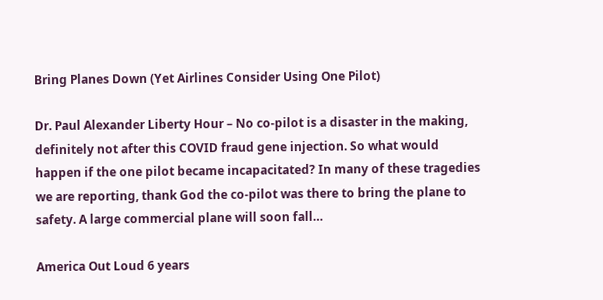Bring Planes Down (Yet Airlines Consider Using One Pilot)

Dr. Paul Alexander Liberty Hour – No co-pilot is a disaster in the making, definitely not after this COVID fraud gene injection. So what would happen if the one pilot became incapacitated? In many of these tragedies we are reporting, thank God the co-pilot was there to bring the plane to safety. A large commercial plane will soon fall…

America Out Loud 6 years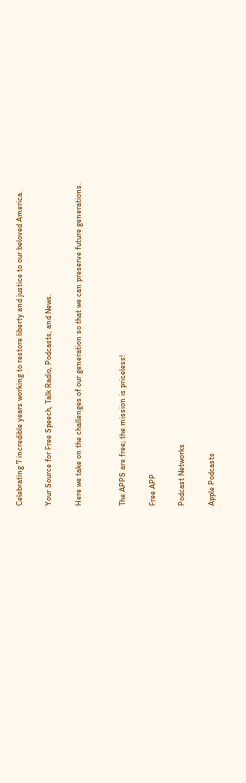Celebrating 7 incredible years working to restore liberty and justice to our beloved America.

Your Source for Free Speech, Talk Radio, Podcasts, and News.

Here we take on the challenges of our generation so that we can preserve future generations.


The APPS are free; the mission is priceless!

Free APP

Podcast Networks

Apple Podcasts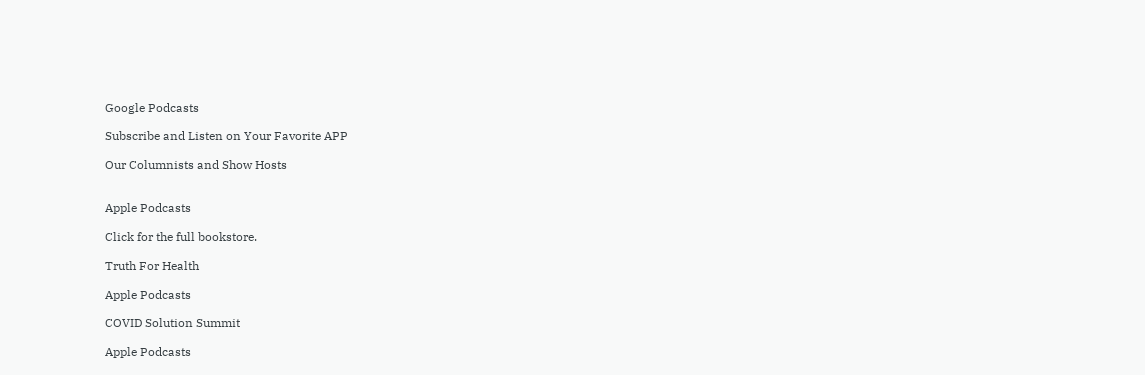Google Podcasts

Subscribe and Listen on Your Favorite APP

Our Columnists and Show Hosts


Apple Podcasts

Click for the full bookstore.

Truth For Health

Apple Podcasts

COVID Solution Summit

Apple Podcasts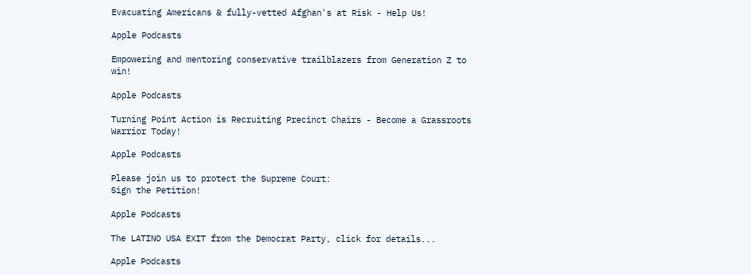Evacuating Americans & fully-vetted Afghan's at Risk - Help Us!

Apple Podcasts

Empowering and mentoring conservative trailblazers from Generation Z to win!

Apple Podcasts

Turning Point Action is Recruiting Precinct Chairs - Become a Grassroots Warrior Today!

Apple Podcasts

Please join us to protect the Supreme Court:
Sign the Petition!

Apple Podcasts

The LATINO USA EXIT from the Democrat Party, click for details...

Apple Podcasts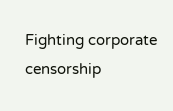Fighting corporate censorship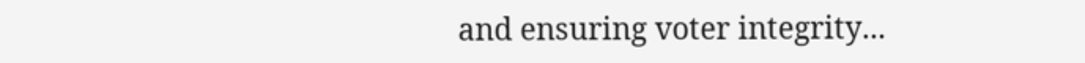and ensuring voter integrity...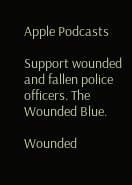Apple Podcasts

Support wounded and fallen police officers. The Wounded Blue.

Wounded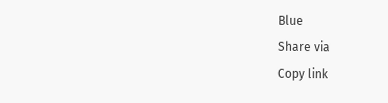Blue
Share via
Copy link